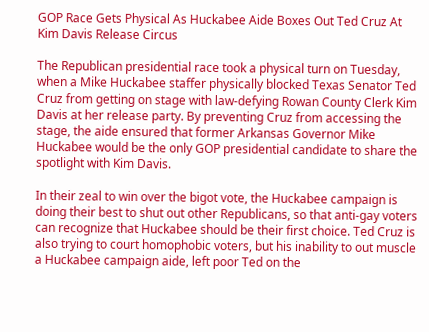GOP Race Gets Physical As Huckabee Aide Boxes Out Ted Cruz At Kim Davis Release Circus

The Republican presidential race took a physical turn on Tuesday, when a Mike Huckabee staffer physically blocked Texas Senator Ted Cruz from getting on stage with law-defying Rowan County Clerk Kim Davis at her release party. By preventing Cruz from accessing the stage, the aide ensured that former Arkansas Governor Mike Huckabee would be the only GOP presidential candidate to share the spotlight with Kim Davis.

In their zeal to win over the bigot vote, the Huckabee campaign is doing their best to shut out other Republicans, so that anti-gay voters can recognize that Huckabee should be their first choice. Ted Cruz is also trying to court homophobic voters, but his inability to out muscle a Huckabee campaign aide, left poor Ted on the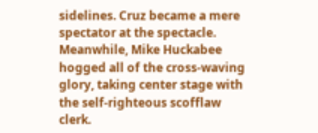sidelines. Cruz became a mere spectator at the spectacle. Meanwhile, Mike Huckabee hogged all of the cross-waving glory, taking center stage with the self-righteous scofflaw clerk.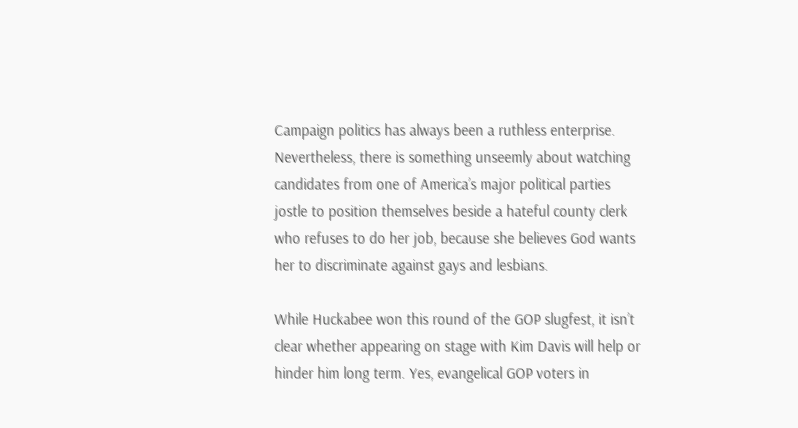Campaign politics has always been a ruthless enterprise. Nevertheless, there is something unseemly about watching candidates from one of America’s major political parties jostle to position themselves beside a hateful county clerk who refuses to do her job, because she believes God wants her to discriminate against gays and lesbians.

While Huckabee won this round of the GOP slugfest, it isn’t clear whether appearing on stage with Kim Davis will help or hinder him long term. Yes, evangelical GOP voters in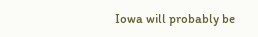Iowa will probably be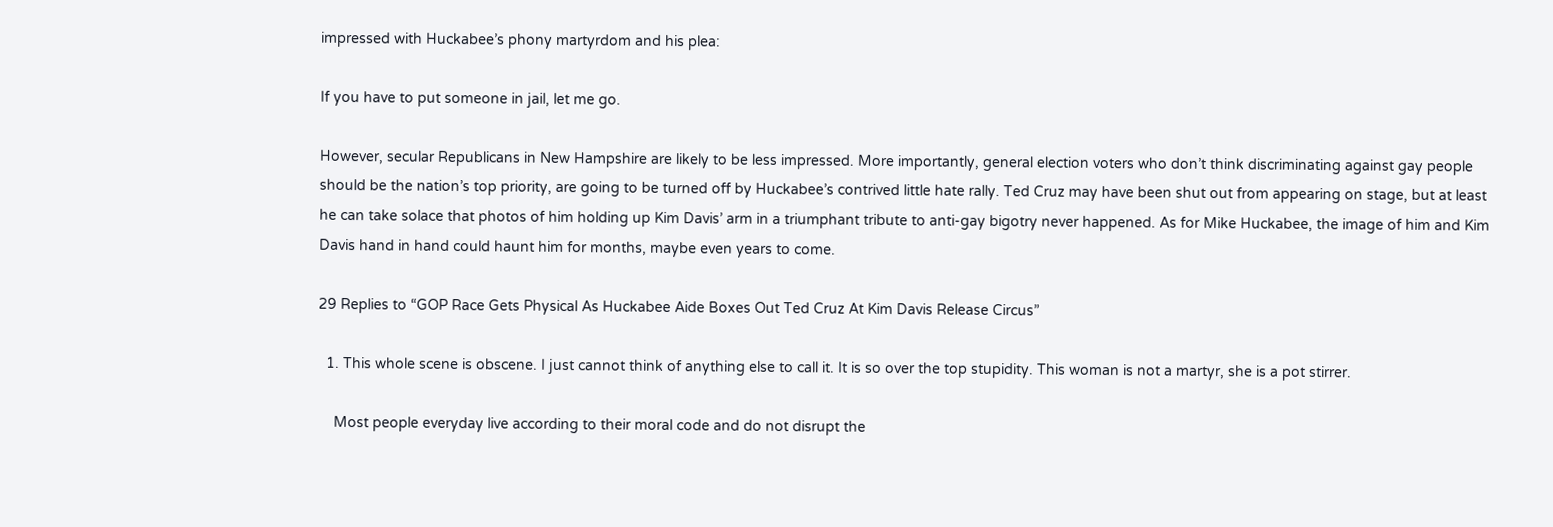impressed with Huckabee’s phony martyrdom and his plea:

If you have to put someone in jail, let me go.

However, secular Republicans in New Hampshire are likely to be less impressed. More importantly, general election voters who don’t think discriminating against gay people should be the nation’s top priority, are going to be turned off by Huckabee’s contrived little hate rally. Ted Cruz may have been shut out from appearing on stage, but at least he can take solace that photos of him holding up Kim Davis’ arm in a triumphant tribute to anti-gay bigotry never happened. As for Mike Huckabee, the image of him and Kim Davis hand in hand could haunt him for months, maybe even years to come.

29 Replies to “GOP Race Gets Physical As Huckabee Aide Boxes Out Ted Cruz At Kim Davis Release Circus”

  1. This whole scene is obscene. I just cannot think of anything else to call it. It is so over the top stupidity. This woman is not a martyr, she is a pot stirrer.

    Most people everyday live according to their moral code and do not disrupt the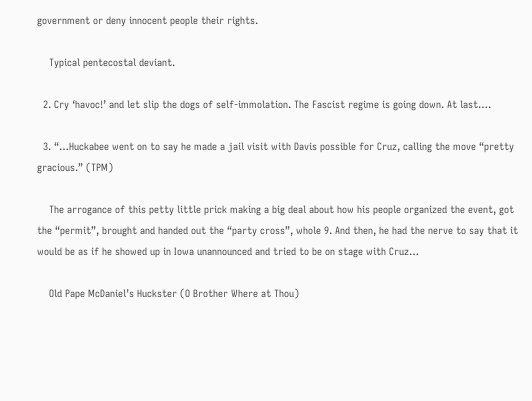government or deny innocent people their rights.

    Typical pentecostal deviant.

  2. Cry ‘havoc!’ and let slip the dogs of self-immolation. The Fascist regime is going down. At last….

  3. “…Huckabee went on to say he made a jail visit with Davis possible for Cruz, calling the move “pretty gracious.” (TPM)

    The arrogance of this petty little prick making a big deal about how his people organized the event, got the “permit”, brought and handed out the “party cross”, whole 9. And then, he had the nerve to say that it would be as if he showed up in Iowa unannounced and tried to be on stage with Cruz…

    Old Pape McDaniel’s Huckster (O Brother Where at Thou)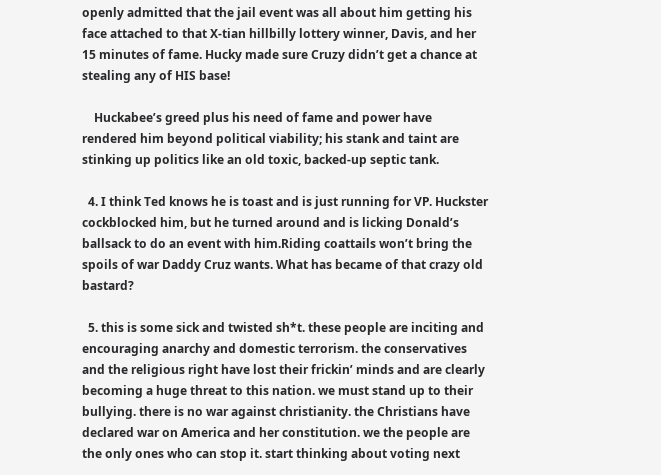openly admitted that the jail event was all about him getting his face attached to that X-tian hillbilly lottery winner, Davis, and her 15 minutes of fame. Hucky made sure Cruzy didn’t get a chance at stealing any of HIS base!

    Huckabee’s greed plus his need of fame and power have rendered him beyond political viability; his stank and taint are stinking up politics like an old toxic, backed-up septic tank.

  4. I think Ted knows he is toast and is just running for VP. Huckster cockblocked him, but he turned around and is licking Donald’s ballsack to do an event with him.Riding coattails won’t bring the spoils of war Daddy Cruz wants. What has became of that crazy old bastard?

  5. this is some sick and twisted sh*t. these people are inciting and encouraging anarchy and domestic terrorism. the conservatives and the religious right have lost their frickin’ minds and are clearly becoming a huge threat to this nation. we must stand up to their bullying. there is no war against christianity. the Christians have declared war on America and her constitution. we the people are the only ones who can stop it. start thinking about voting next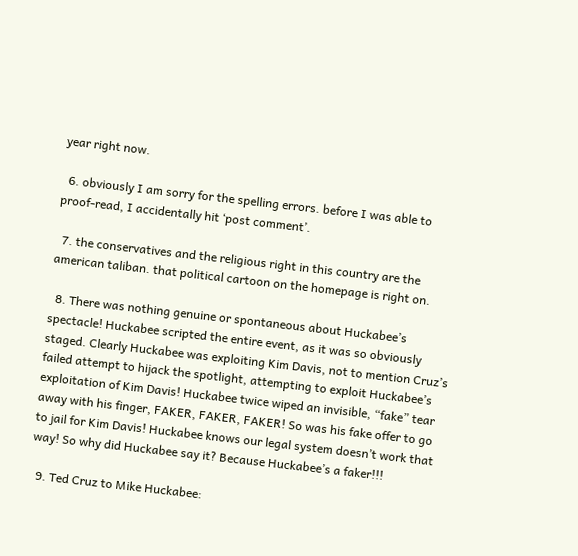year right now.

  6. obviously I am sorry for the spelling errors. before I was able to proof-read, I accidentally hit ‘post comment’.

  7. the conservatives and the religious right in this country are the american taliban. that political cartoon on the homepage is right on.

  8. There was nothing genuine or spontaneous about Huckabee’s spectacle! Huckabee scripted the entire event, as it was so obviously staged. Clearly Huckabee was exploiting Kim Davis, not to mention Cruz’s failed attempt to hijack the spotlight, attempting to exploit Huckabee’s exploitation of Kim Davis! Huckabee twice wiped an invisible, “fake” tear away with his finger, FAKER, FAKER, FAKER! So was his fake offer to go to jail for Kim Davis! Huckabee knows our legal system doesn’t work that way! So why did Huckabee say it? Because Huckabee’s a faker!!!

  9. Ted Cruz to Mike Huckabee: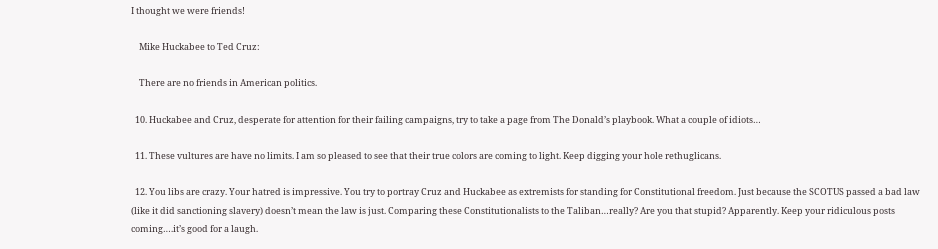I thought we were friends!

    Mike Huckabee to Ted Cruz:

    There are no friends in American politics.

  10. Huckabee and Cruz, desperate for attention for their failing campaigns, try to take a page from The Donald’s playbook. What a couple of idiots…

  11. These vultures are have no limits. I am so pleased to see that their true colors are coming to light. Keep digging your hole rethuglicans.

  12. You libs are crazy. Your hatred is impressive. You try to portray Cruz and Huckabee as extremists for standing for Constitutional freedom. Just because the SCOTUS passed a bad law (like it did sanctioning slavery) doesn’t mean the law is just. Comparing these Constitutionalists to the Taliban…really? Are you that stupid? Apparently. Keep your ridiculous posts coming….it’s good for a laugh.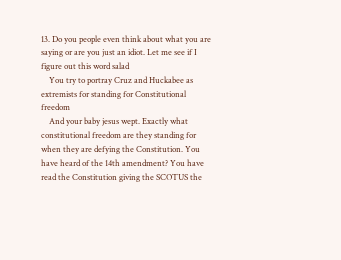13. Do you people even think about what you are saying or are you just an idiot. Let me see if I figure out this word salad
    You try to portray Cruz and Huckabee as extremists for standing for Constitutional freedom
    And your baby jesus wept. Exactly what constitutional freedom are they standing for when they are defying the Constitution. You have heard of the 14th amendment? You have read the Constitution giving the SCOTUS the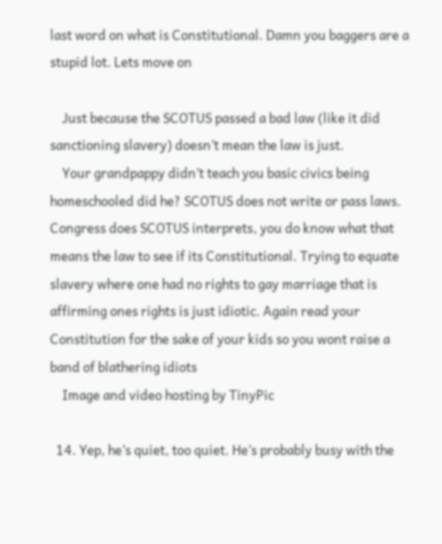last word on what is Constitutional. Damn you baggers are a stupid lot. Lets move on

    Just because the SCOTUS passed a bad law (like it did sanctioning slavery) doesn’t mean the law is just.
    Your grandpappy didn’t teach you basic civics being homeschooled did he? SCOTUS does not write or pass laws. Congress does SCOTUS interprets, you do know what that means the law to see if its Constitutional. Trying to equate slavery where one had no rights to gay marriage that is affirming ones rights is just idiotic. Again read your Constitution for the sake of your kids so you wont raise a band of blathering idiots
    Image and video hosting by TinyPic

  14. Yep, he’s quiet, too quiet. He’s probably busy with the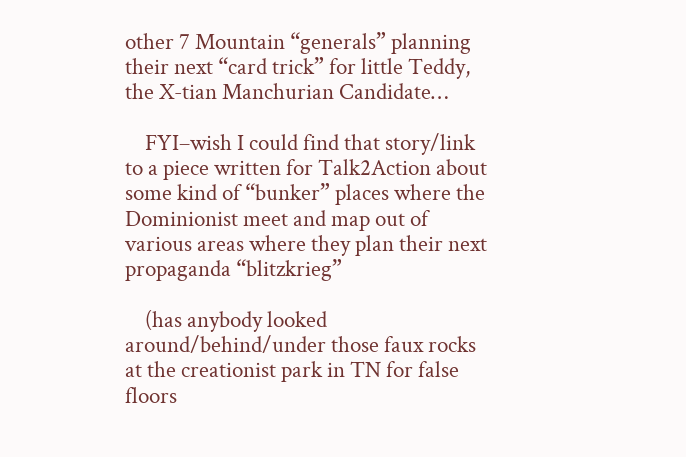other 7 Mountain “generals” planning their next “card trick” for little Teddy, the X-tian Manchurian Candidate…

    FYI–wish I could find that story/link to a piece written for Talk2Action about some kind of “bunker” places where the Dominionist meet and map out of various areas where they plan their next propaganda “blitzkrieg”

    (has anybody looked around/behind/under those faux rocks at the creationist park in TN for false floors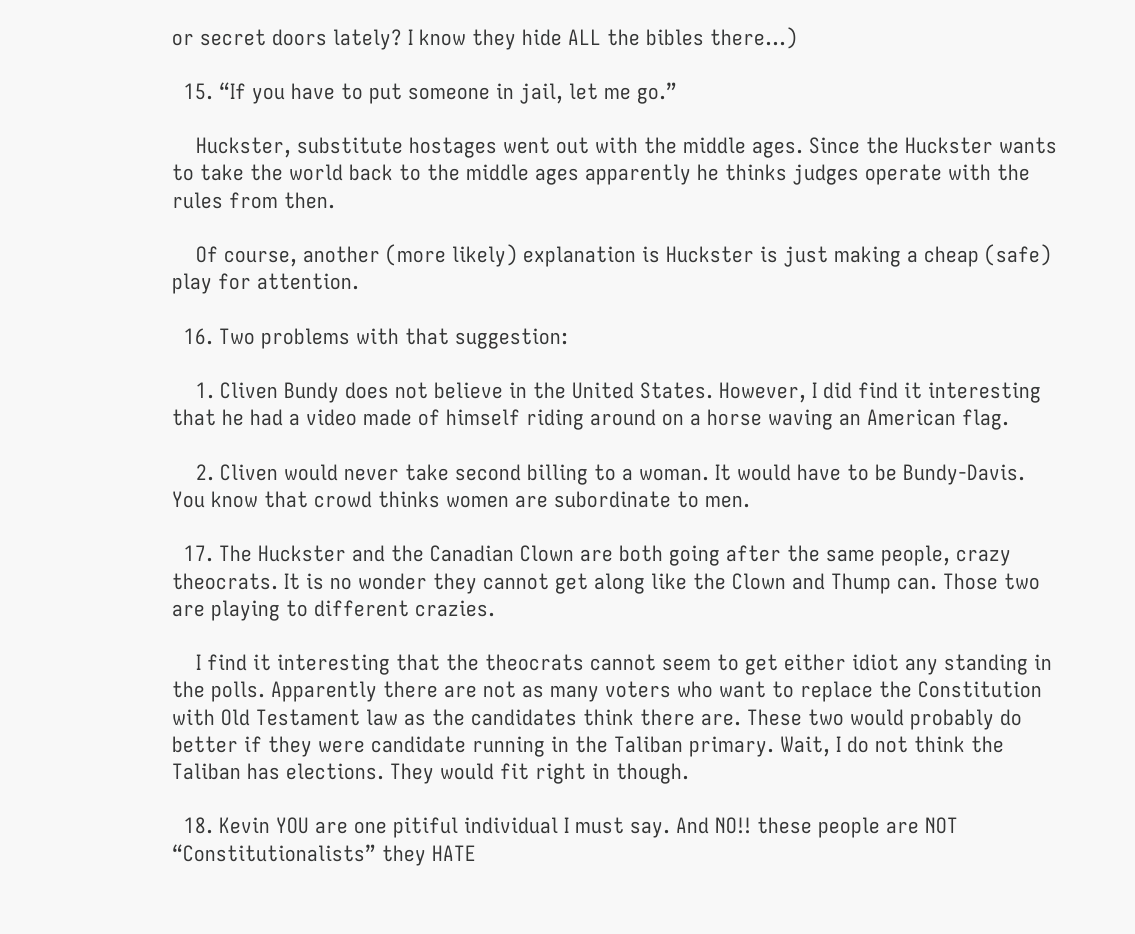or secret doors lately? I know they hide ALL the bibles there…)

  15. “If you have to put someone in jail, let me go.”

    Huckster, substitute hostages went out with the middle ages. Since the Huckster wants to take the world back to the middle ages apparently he thinks judges operate with the rules from then.

    Of course, another (more likely) explanation is Huckster is just making a cheap (safe) play for attention.

  16. Two problems with that suggestion:

    1. Cliven Bundy does not believe in the United States. However, I did find it interesting that he had a video made of himself riding around on a horse waving an American flag.

    2. Cliven would never take second billing to a woman. It would have to be Bundy-Davis. You know that crowd thinks women are subordinate to men.

  17. The Huckster and the Canadian Clown are both going after the same people, crazy theocrats. It is no wonder they cannot get along like the Clown and Thump can. Those two are playing to different crazies.

    I find it interesting that the theocrats cannot seem to get either idiot any standing in the polls. Apparently there are not as many voters who want to replace the Constitution with Old Testament law as the candidates think there are. These two would probably do better if they were candidate running in the Taliban primary. Wait, I do not think the Taliban has elections. They would fit right in though.

  18. Kevin YOU are one pitiful individual I must say. And NO!! these people are NOT “Constitutionalists” they HATE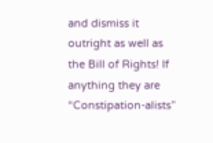and dismiss it outright as well as the Bill of Rights! If anything they are “Constipation-alists”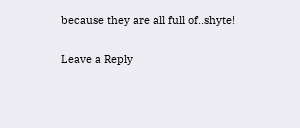because they are all full of..shyte!

Leave a Reply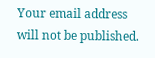Your email address will not be published.